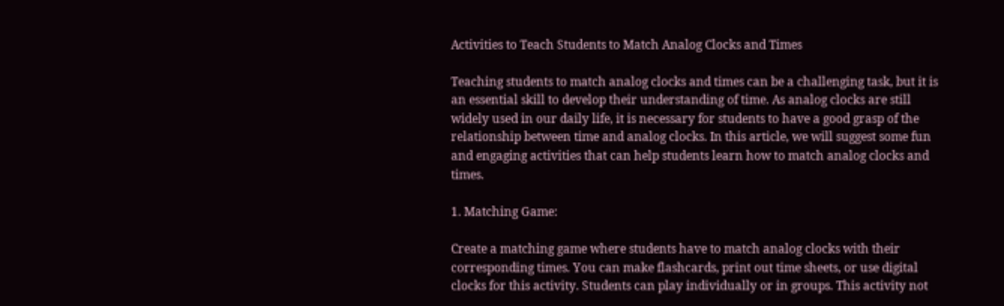Activities to Teach Students to Match Analog Clocks and Times

Teaching students to match analog clocks and times can be a challenging task, but it is an essential skill to develop their understanding of time. As analog clocks are still widely used in our daily life, it is necessary for students to have a good grasp of the relationship between time and analog clocks. In this article, we will suggest some fun and engaging activities that can help students learn how to match analog clocks and times.

1. Matching Game:

Create a matching game where students have to match analog clocks with their corresponding times. You can make flashcards, print out time sheets, or use digital clocks for this activity. Students can play individually or in groups. This activity not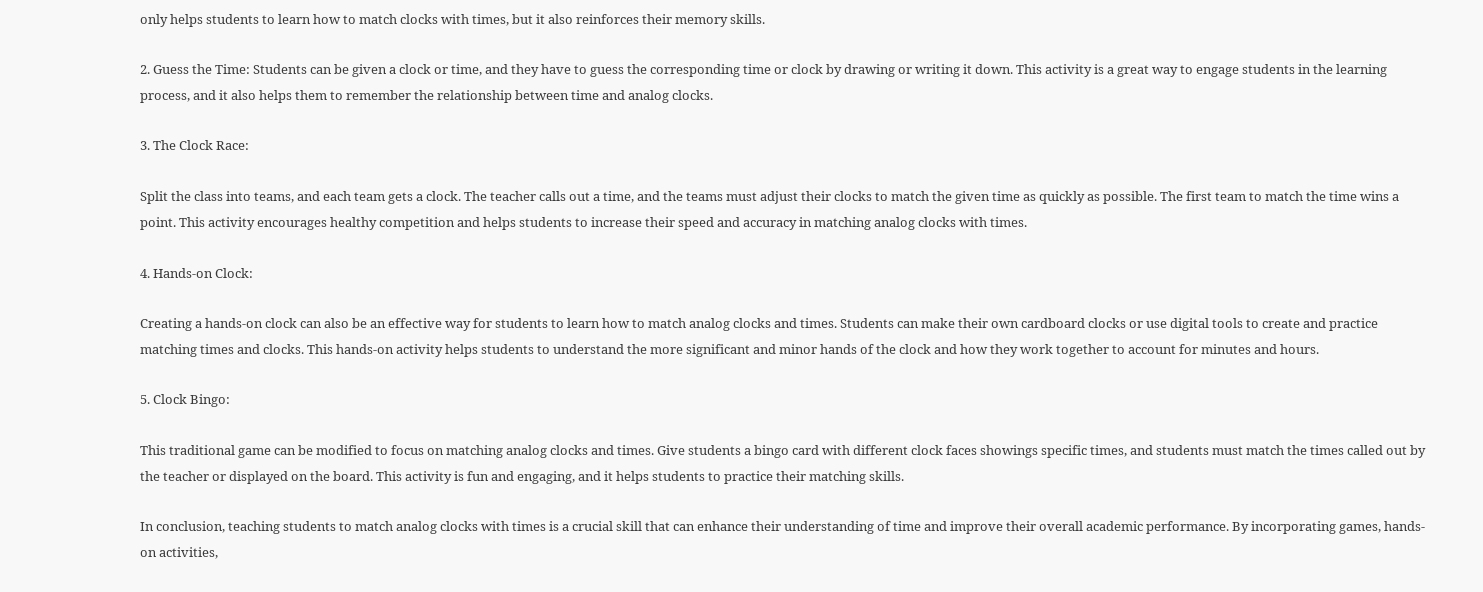only helps students to learn how to match clocks with times, but it also reinforces their memory skills.

2. Guess the Time: Students can be given a clock or time, and they have to guess the corresponding time or clock by drawing or writing it down. This activity is a great way to engage students in the learning process, and it also helps them to remember the relationship between time and analog clocks.

3. The Clock Race:

Split the class into teams, and each team gets a clock. The teacher calls out a time, and the teams must adjust their clocks to match the given time as quickly as possible. The first team to match the time wins a point. This activity encourages healthy competition and helps students to increase their speed and accuracy in matching analog clocks with times.

4. Hands-on Clock:

Creating a hands-on clock can also be an effective way for students to learn how to match analog clocks and times. Students can make their own cardboard clocks or use digital tools to create and practice matching times and clocks. This hands-on activity helps students to understand the more significant and minor hands of the clock and how they work together to account for minutes and hours.

5. Clock Bingo:

This traditional game can be modified to focus on matching analog clocks and times. Give students a bingo card with different clock faces showings specific times, and students must match the times called out by the teacher or displayed on the board. This activity is fun and engaging, and it helps students to practice their matching skills.

In conclusion, teaching students to match analog clocks with times is a crucial skill that can enhance their understanding of time and improve their overall academic performance. By incorporating games, hands-on activities,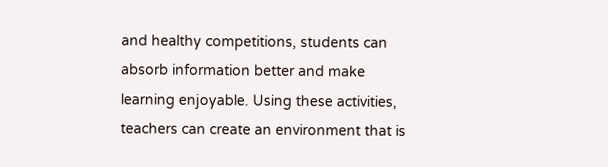and healthy competitions, students can absorb information better and make learning enjoyable. Using these activities, teachers can create an environment that is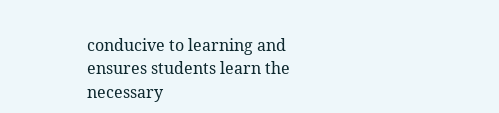conducive to learning and ensures students learn the necessary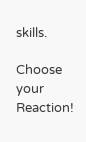skills.

Choose your Reaction!